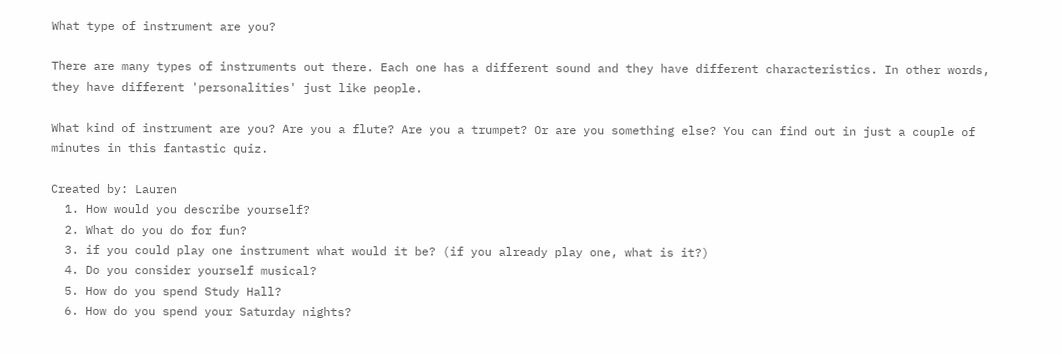What type of instrument are you?

There are many types of instruments out there. Each one has a different sound and they have different characteristics. In other words, they have different 'personalities' just like people.

What kind of instrument are you? Are you a flute? Are you a trumpet? Or are you something else? You can find out in just a couple of minutes in this fantastic quiz.

Created by: Lauren
  1. How would you describe yourself?
  2. What do you do for fun?
  3. if you could play one instrument what would it be? (if you already play one, what is it?)
  4. Do you consider yourself musical?
  5. How do you spend Study Hall?
  6. How do you spend your Saturday nights?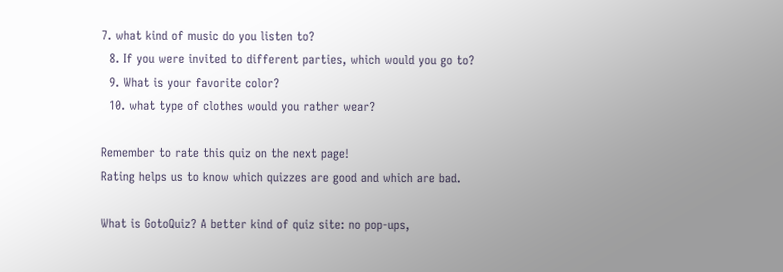7. what kind of music do you listen to?
  8. If you were invited to different parties, which would you go to?
  9. What is your favorite color?
  10. what type of clothes would you rather wear?

Remember to rate this quiz on the next page!
Rating helps us to know which quizzes are good and which are bad.

What is GotoQuiz? A better kind of quiz site: no pop-ups,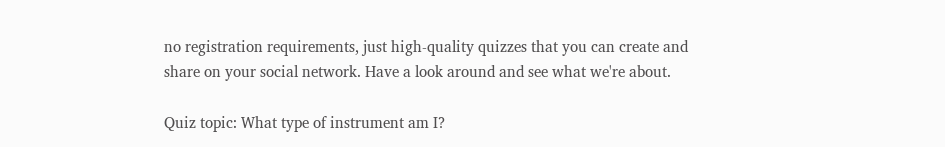no registration requirements, just high-quality quizzes that you can create and share on your social network. Have a look around and see what we're about.

Quiz topic: What type of instrument am I?